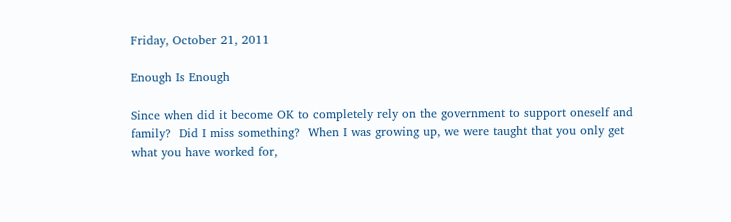Friday, October 21, 2011

Enough Is Enough

Since when did it become OK to completely rely on the government to support oneself and family?  Did I miss something?  When I was growing up, we were taught that you only get what you have worked for,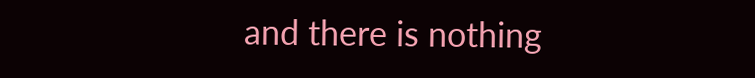and there is nothing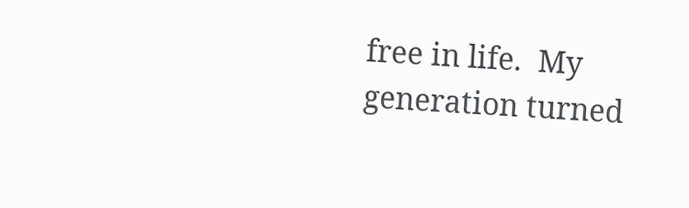free in life.  My generation turned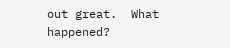out great.  What happened?